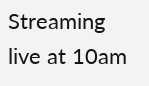Streaming live at 10am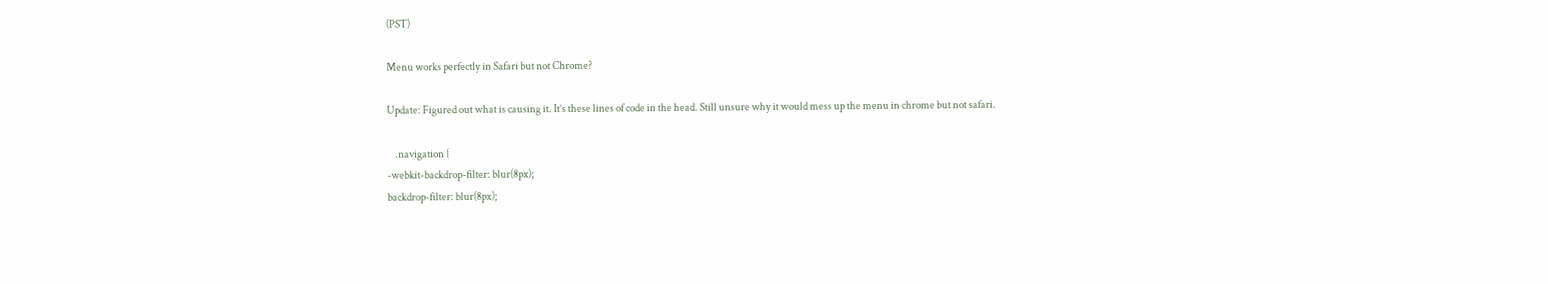(PST)

Menu works perfectly in Safari but not Chrome?

Update: Figured out what is causing it. It’s these lines of code in the head. Still unsure why it would mess up the menu in chrome but not safari.

    .navigation {
-webkit-backdrop-filter: blur(8px);
backdrop-filter: blur(8px);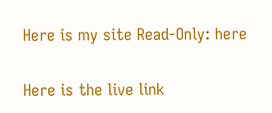Here is my site Read-Only: here

Here is the live link